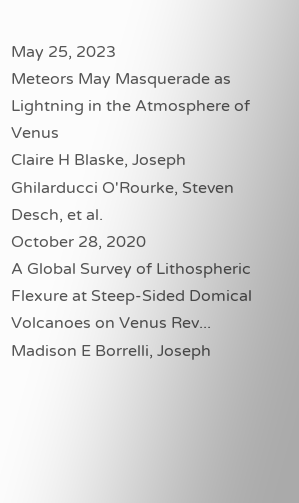May 25, 2023
Meteors May Masquerade as Lightning in the Atmosphere of Venus
Claire H Blaske, Joseph Ghilarducci O'Rourke, Steven Desch, et al.
October 28, 2020
A Global Survey of Lithospheric Flexure at Steep-Sided Domical Volcanoes on Venus Rev...
Madison E Borrelli, Joseph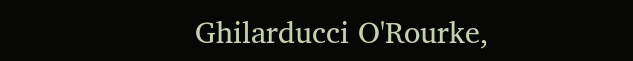Ghilarducci O'Rourke,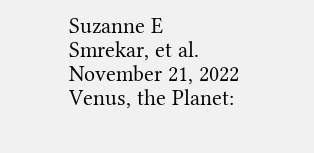Suzanne E Smrekar, et al.
November 21, 2022
Venus, the Planet: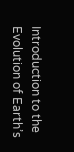Introduction to the Evolution of Earth’s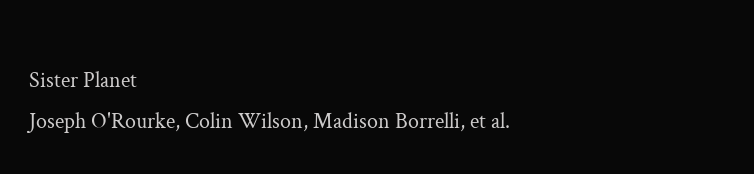Sister Planet
Joseph O'Rourke, Colin Wilson, Madison Borrelli, et al.